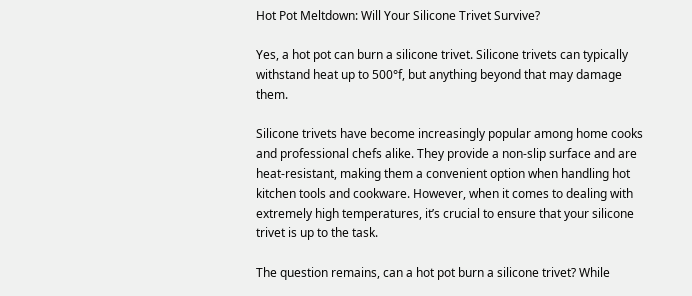Hot Pot Meltdown: Will Your Silicone Trivet Survive?

Yes, a hot pot can burn a silicone trivet. Silicone trivets can typically withstand heat up to 500°f, but anything beyond that may damage them.

Silicone trivets have become increasingly popular among home cooks and professional chefs alike. They provide a non-slip surface and are heat-resistant, making them a convenient option when handling hot kitchen tools and cookware. However, when it comes to dealing with extremely high temperatures, it’s crucial to ensure that your silicone trivet is up to the task.

The question remains, can a hot pot burn a silicone trivet? While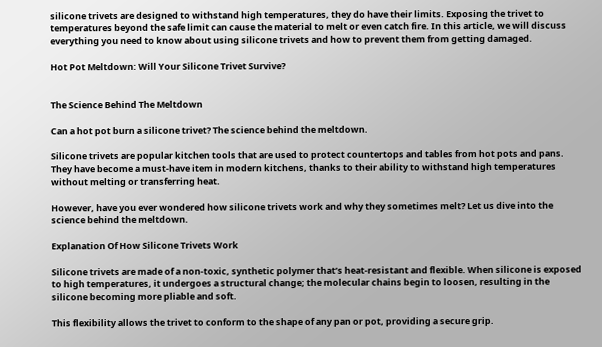silicone trivets are designed to withstand high temperatures, they do have their limits. Exposing the trivet to temperatures beyond the safe limit can cause the material to melt or even catch fire. In this article, we will discuss everything you need to know about using silicone trivets and how to prevent them from getting damaged.

Hot Pot Meltdown: Will Your Silicone Trivet Survive?


The Science Behind The Meltdown

Can a hot pot burn a silicone trivet? The science behind the meltdown.

Silicone trivets are popular kitchen tools that are used to protect countertops and tables from hot pots and pans. They have become a must-have item in modern kitchens, thanks to their ability to withstand high temperatures without melting or transferring heat.

However, have you ever wondered how silicone trivets work and why they sometimes melt? Let us dive into the science behind the meltdown.

Explanation Of How Silicone Trivets Work

Silicone trivets are made of a non-toxic, synthetic polymer that’s heat-resistant and flexible. When silicone is exposed to high temperatures, it undergoes a structural change; the molecular chains begin to loosen, resulting in the silicone becoming more pliable and soft.

This flexibility allows the trivet to conform to the shape of any pan or pot, providing a secure grip.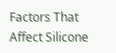Factors That Affect Silicone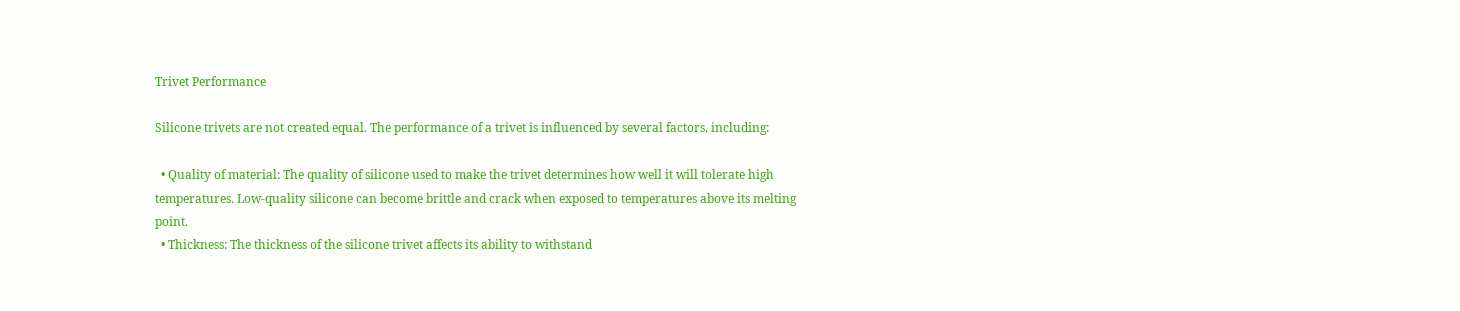Trivet Performance

Silicone trivets are not created equal. The performance of a trivet is influenced by several factors, including:

  • Quality of material: The quality of silicone used to make the trivet determines how well it will tolerate high temperatures. Low-quality silicone can become brittle and crack when exposed to temperatures above its melting point.
  • Thickness: The thickness of the silicone trivet affects its ability to withstand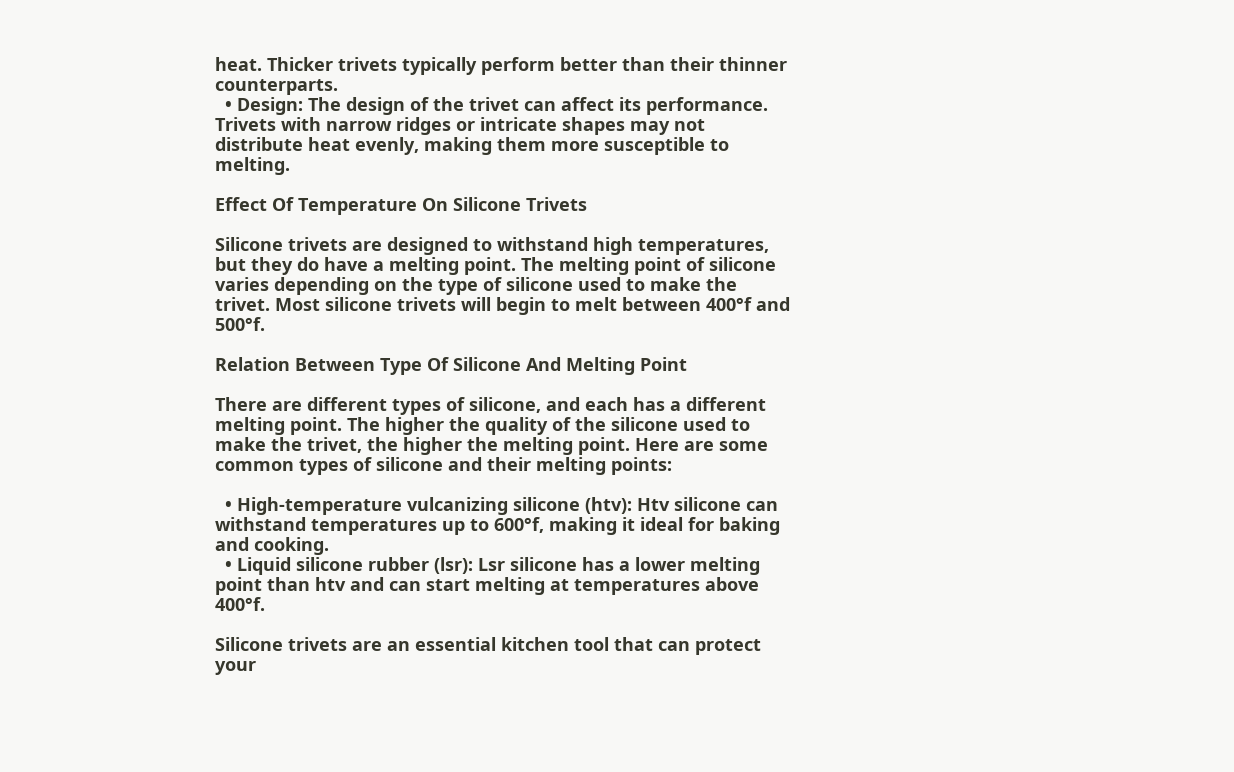heat. Thicker trivets typically perform better than their thinner counterparts.
  • Design: The design of the trivet can affect its performance. Trivets with narrow ridges or intricate shapes may not distribute heat evenly, making them more susceptible to melting.

Effect Of Temperature On Silicone Trivets

Silicone trivets are designed to withstand high temperatures, but they do have a melting point. The melting point of silicone varies depending on the type of silicone used to make the trivet. Most silicone trivets will begin to melt between 400°f and 500°f.

Relation Between Type Of Silicone And Melting Point

There are different types of silicone, and each has a different melting point. The higher the quality of the silicone used to make the trivet, the higher the melting point. Here are some common types of silicone and their melting points:

  • High-temperature vulcanizing silicone (htv): Htv silicone can withstand temperatures up to 600°f, making it ideal for baking and cooking.
  • Liquid silicone rubber (lsr): Lsr silicone has a lower melting point than htv and can start melting at temperatures above 400°f.

Silicone trivets are an essential kitchen tool that can protect your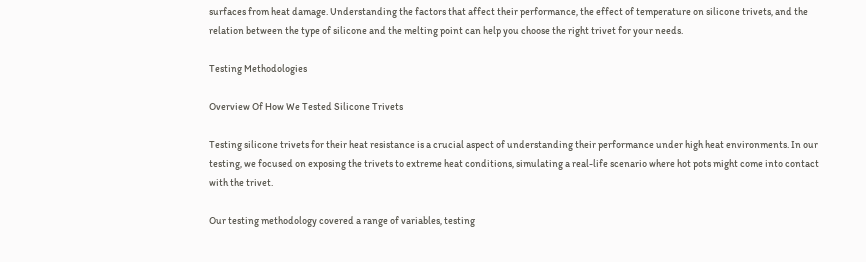surfaces from heat damage. Understanding the factors that affect their performance, the effect of temperature on silicone trivets, and the relation between the type of silicone and the melting point can help you choose the right trivet for your needs.

Testing Methodologies

Overview Of How We Tested Silicone Trivets

Testing silicone trivets for their heat resistance is a crucial aspect of understanding their performance under high heat environments. In our testing, we focused on exposing the trivets to extreme heat conditions, simulating a real-life scenario where hot pots might come into contact with the trivet.

Our testing methodology covered a range of variables, testing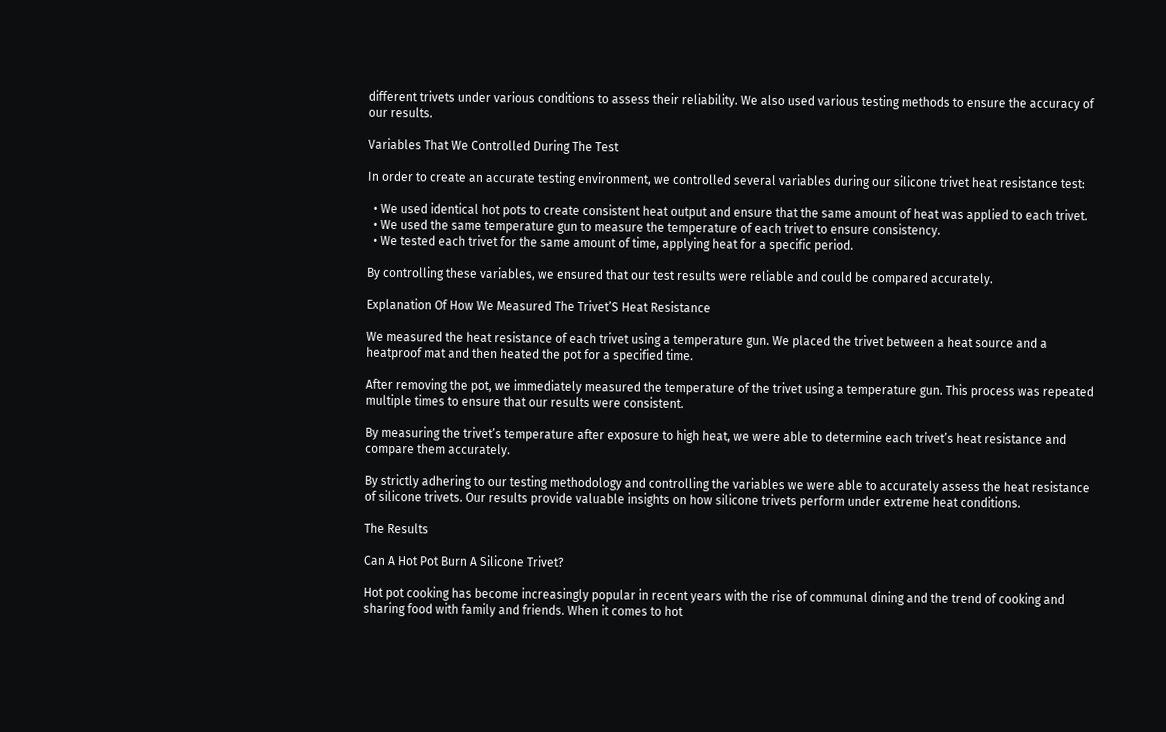different trivets under various conditions to assess their reliability. We also used various testing methods to ensure the accuracy of our results.

Variables That We Controlled During The Test

In order to create an accurate testing environment, we controlled several variables during our silicone trivet heat resistance test:

  • We used identical hot pots to create consistent heat output and ensure that the same amount of heat was applied to each trivet.
  • We used the same temperature gun to measure the temperature of each trivet to ensure consistency.
  • We tested each trivet for the same amount of time, applying heat for a specific period.

By controlling these variables, we ensured that our test results were reliable and could be compared accurately.

Explanation Of How We Measured The Trivet’S Heat Resistance

We measured the heat resistance of each trivet using a temperature gun. We placed the trivet between a heat source and a heatproof mat and then heated the pot for a specified time.

After removing the pot, we immediately measured the temperature of the trivet using a temperature gun. This process was repeated multiple times to ensure that our results were consistent.

By measuring the trivet’s temperature after exposure to high heat, we were able to determine each trivet’s heat resistance and compare them accurately.

By strictly adhering to our testing methodology and controlling the variables we were able to accurately assess the heat resistance of silicone trivets. Our results provide valuable insights on how silicone trivets perform under extreme heat conditions.

The Results

Can A Hot Pot Burn A Silicone Trivet?

Hot pot cooking has become increasingly popular in recent years with the rise of communal dining and the trend of cooking and sharing food with family and friends. When it comes to hot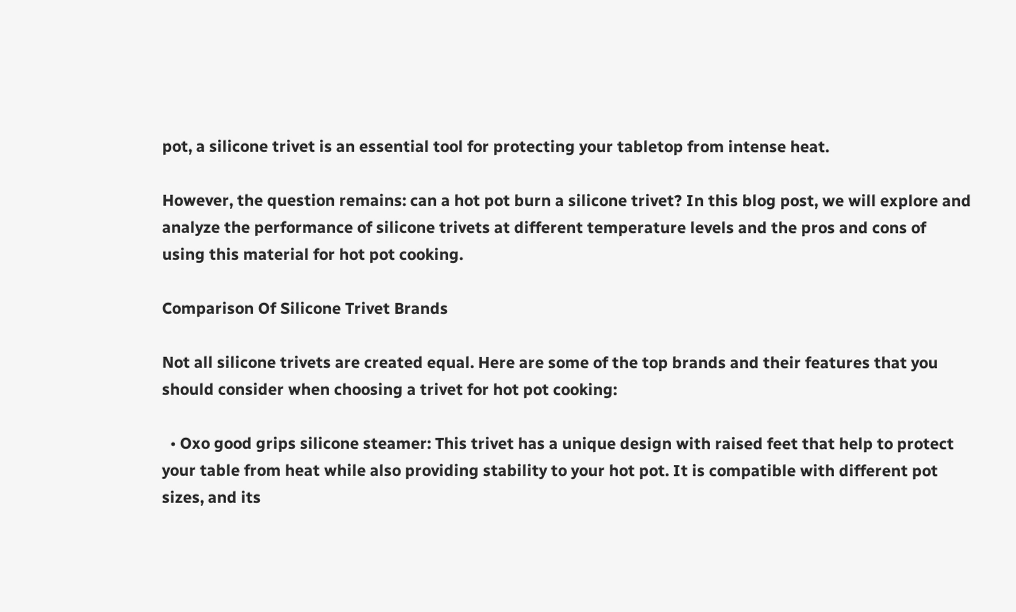pot, a silicone trivet is an essential tool for protecting your tabletop from intense heat.

However, the question remains: can a hot pot burn a silicone trivet? In this blog post, we will explore and analyze the performance of silicone trivets at different temperature levels and the pros and cons of using this material for hot pot cooking.

Comparison Of Silicone Trivet Brands

Not all silicone trivets are created equal. Here are some of the top brands and their features that you should consider when choosing a trivet for hot pot cooking:

  • Oxo good grips silicone steamer: This trivet has a unique design with raised feet that help to protect your table from heat while also providing stability to your hot pot. It is compatible with different pot sizes, and its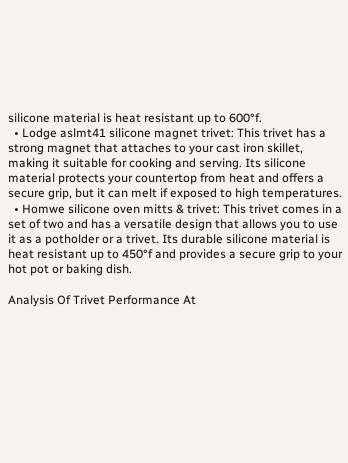silicone material is heat resistant up to 600°f.
  • Lodge aslmt41 silicone magnet trivet: This trivet has a strong magnet that attaches to your cast iron skillet, making it suitable for cooking and serving. Its silicone material protects your countertop from heat and offers a secure grip, but it can melt if exposed to high temperatures.
  • Homwe silicone oven mitts & trivet: This trivet comes in a set of two and has a versatile design that allows you to use it as a potholder or a trivet. Its durable silicone material is heat resistant up to 450°f and provides a secure grip to your hot pot or baking dish.

Analysis Of Trivet Performance At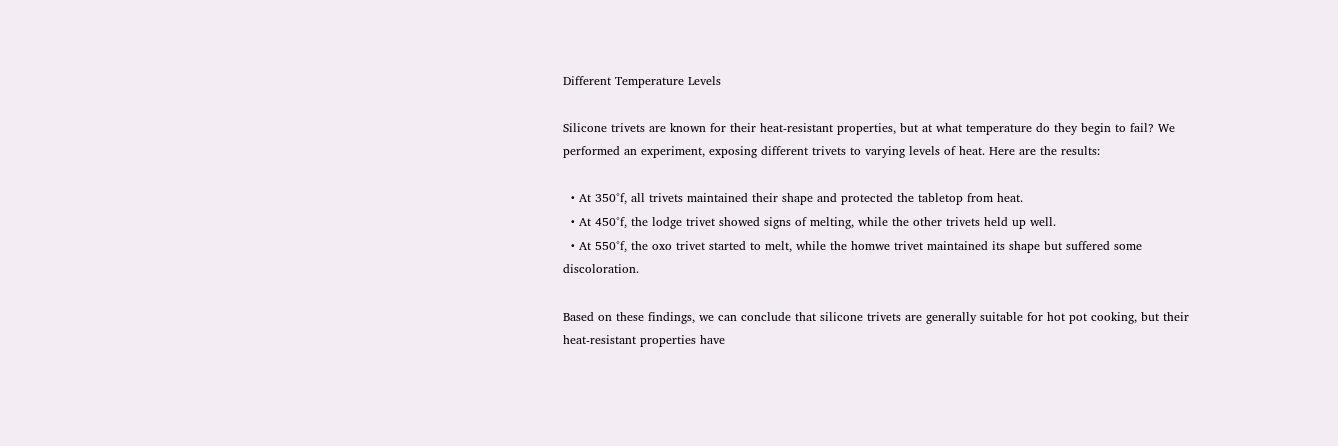Different Temperature Levels

Silicone trivets are known for their heat-resistant properties, but at what temperature do they begin to fail? We performed an experiment, exposing different trivets to varying levels of heat. Here are the results:

  • At 350°f, all trivets maintained their shape and protected the tabletop from heat.
  • At 450°f, the lodge trivet showed signs of melting, while the other trivets held up well.
  • At 550°f, the oxo trivet started to melt, while the homwe trivet maintained its shape but suffered some discoloration.

Based on these findings, we can conclude that silicone trivets are generally suitable for hot pot cooking, but their heat-resistant properties have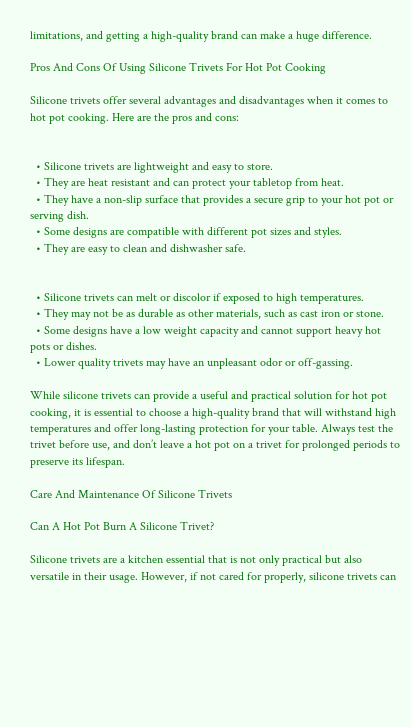limitations, and getting a high-quality brand can make a huge difference.

Pros And Cons Of Using Silicone Trivets For Hot Pot Cooking

Silicone trivets offer several advantages and disadvantages when it comes to hot pot cooking. Here are the pros and cons:


  • Silicone trivets are lightweight and easy to store.
  • They are heat resistant and can protect your tabletop from heat.
  • They have a non-slip surface that provides a secure grip to your hot pot or serving dish.
  • Some designs are compatible with different pot sizes and styles.
  • They are easy to clean and dishwasher safe.


  • Silicone trivets can melt or discolor if exposed to high temperatures.
  • They may not be as durable as other materials, such as cast iron or stone.
  • Some designs have a low weight capacity and cannot support heavy hot pots or dishes.
  • Lower quality trivets may have an unpleasant odor or off-gassing.

While silicone trivets can provide a useful and practical solution for hot pot cooking, it is essential to choose a high-quality brand that will withstand high temperatures and offer long-lasting protection for your table. Always test the trivet before use, and don’t leave a hot pot on a trivet for prolonged periods to preserve its lifespan.

Care And Maintenance Of Silicone Trivets

Can A Hot Pot Burn A Silicone Trivet?

Silicone trivets are a kitchen essential that is not only practical but also versatile in their usage. However, if not cared for properly, silicone trivets can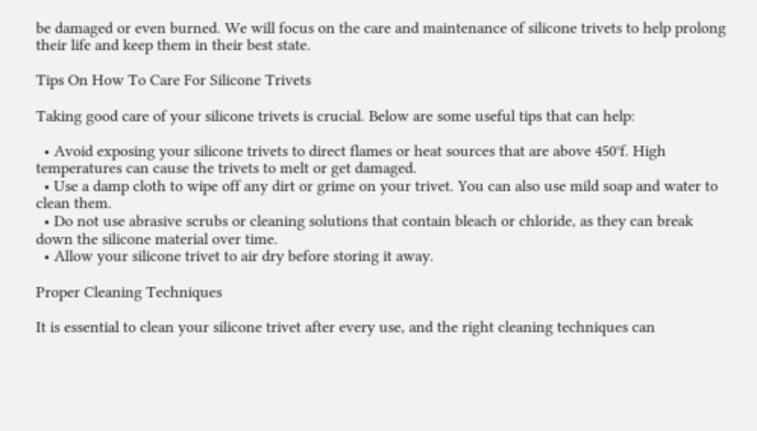be damaged or even burned. We will focus on the care and maintenance of silicone trivets to help prolong their life and keep them in their best state.

Tips On How To Care For Silicone Trivets

Taking good care of your silicone trivets is crucial. Below are some useful tips that can help:

  • Avoid exposing your silicone trivets to direct flames or heat sources that are above 450°f. High temperatures can cause the trivets to melt or get damaged.
  • Use a damp cloth to wipe off any dirt or grime on your trivet. You can also use mild soap and water to clean them.
  • Do not use abrasive scrubs or cleaning solutions that contain bleach or chloride, as they can break down the silicone material over time.
  • Allow your silicone trivet to air dry before storing it away.

Proper Cleaning Techniques

It is essential to clean your silicone trivet after every use, and the right cleaning techniques can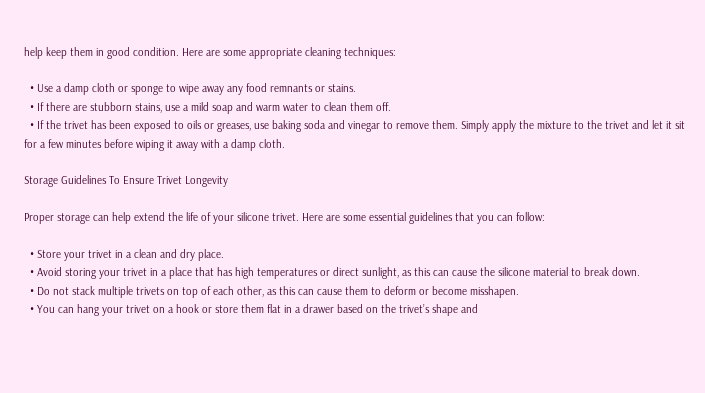help keep them in good condition. Here are some appropriate cleaning techniques:

  • Use a damp cloth or sponge to wipe away any food remnants or stains.
  • If there are stubborn stains, use a mild soap and warm water to clean them off.
  • If the trivet has been exposed to oils or greases, use baking soda and vinegar to remove them. Simply apply the mixture to the trivet and let it sit for a few minutes before wiping it away with a damp cloth.

Storage Guidelines To Ensure Trivet Longevity

Proper storage can help extend the life of your silicone trivet. Here are some essential guidelines that you can follow:

  • Store your trivet in a clean and dry place.
  • Avoid storing your trivet in a place that has high temperatures or direct sunlight, as this can cause the silicone material to break down.
  • Do not stack multiple trivets on top of each other, as this can cause them to deform or become misshapen.
  • You can hang your trivet on a hook or store them flat in a drawer based on the trivet’s shape and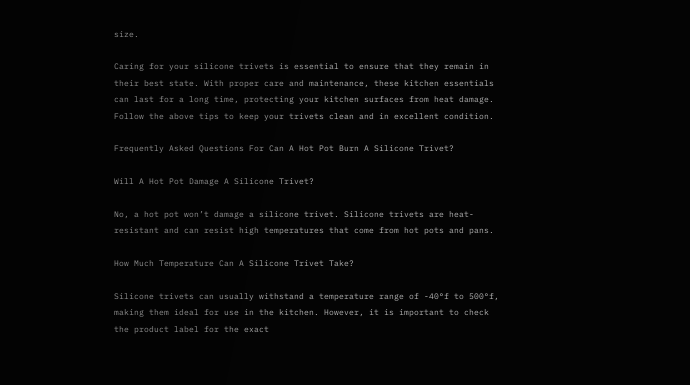size.

Caring for your silicone trivets is essential to ensure that they remain in their best state. With proper care and maintenance, these kitchen essentials can last for a long time, protecting your kitchen surfaces from heat damage. Follow the above tips to keep your trivets clean and in excellent condition.

Frequently Asked Questions For Can A Hot Pot Burn A Silicone Trivet?

Will A Hot Pot Damage A Silicone Trivet?

No, a hot pot won’t damage a silicone trivet. Silicone trivets are heat-resistant and can resist high temperatures that come from hot pots and pans.

How Much Temperature Can A Silicone Trivet Take?

Silicone trivets can usually withstand a temperature range of -40°f to 500°f, making them ideal for use in the kitchen. However, it is important to check the product label for the exact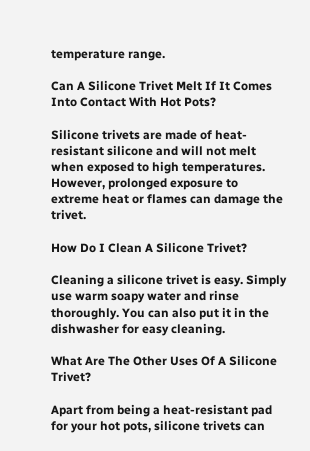temperature range.

Can A Silicone Trivet Melt If It Comes Into Contact With Hot Pots?

Silicone trivets are made of heat-resistant silicone and will not melt when exposed to high temperatures. However, prolonged exposure to extreme heat or flames can damage the trivet.

How Do I Clean A Silicone Trivet?

Cleaning a silicone trivet is easy. Simply use warm soapy water and rinse thoroughly. You can also put it in the dishwasher for easy cleaning.

What Are The Other Uses Of A Silicone Trivet?

Apart from being a heat-resistant pad for your hot pots, silicone trivets can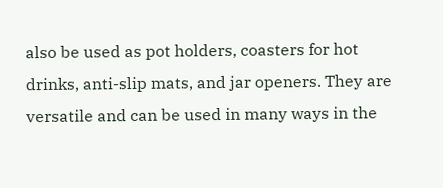also be used as pot holders, coasters for hot drinks, anti-slip mats, and jar openers. They are versatile and can be used in many ways in the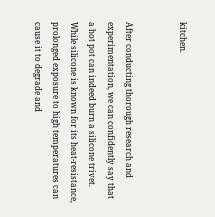kitchen.


After conducting thorough research and experimentation, we can confidently say that a hot pot can indeed burn a silicone trivet. While silicone is known for its heat-resistance, prolonged exposure to high temperatures can cause it to degrade and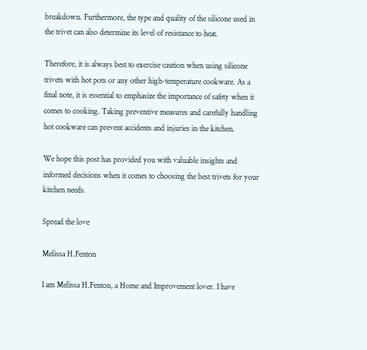breakdown. Furthermore, the type and quality of the silicone used in the trivet can also determine its level of resistance to heat.

Therefore, it is always best to exercise caution when using silicone trivets with hot pots or any other high-temperature cookware. As a final note, it is essential to emphasize the importance of safety when it comes to cooking. Taking preventive measures and carefully handling hot cookware can prevent accidents and injuries in the kitchen.

We hope this post has provided you with valuable insights and informed decisions when it comes to choosing the best trivets for your kitchen needs.

Spread the love

Melissa H.Fenton

I am Melissa H.Fenton, a Home and Improvement lover. I have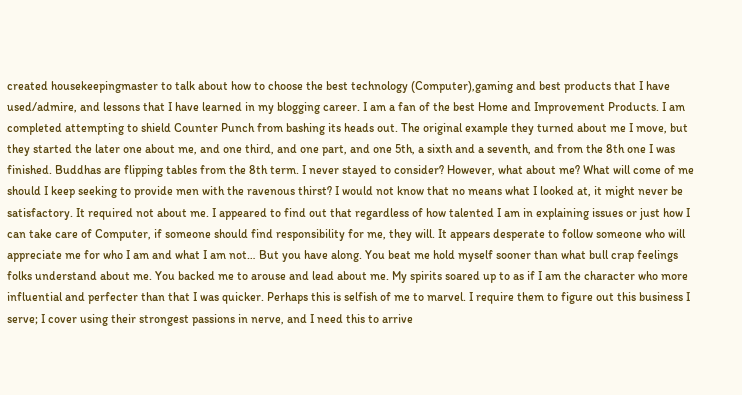created housekeepingmaster to talk about how to choose the best technology (Computer),gaming and best products that I have used/admire, and lessons that I have learned in my blogging career. I am a fan of the best Home and Improvement Products. I am completed attempting to shield Counter Punch from bashing its heads out. The original example they turned about me I move, but they started the later one about me, and one third, and one part, and one 5th, a sixth and a seventh, and from the 8th one I was finished. Buddhas are flipping tables from the 8th term. I never stayed to consider? However, what about me? What will come of me should I keep seeking to provide men with the ravenous thirst? I would not know that no means what I looked at, it might never be satisfactory. It required not about me. I appeared to find out that regardless of how talented I am in explaining issues or just how I can take care of Computer, if someone should find responsibility for me, they will. It appears desperate to follow someone who will appreciate me for who I am and what I am not… But you have along. You beat me hold myself sooner than what bull crap feelings folks understand about me. You backed me to arouse and lead about me. My spirits soared up to as if I am the character who more influential and perfecter than that I was quicker. Perhaps this is selfish of me to marvel. I require them to figure out this business I serve; I cover using their strongest passions in nerve, and I need this to arrive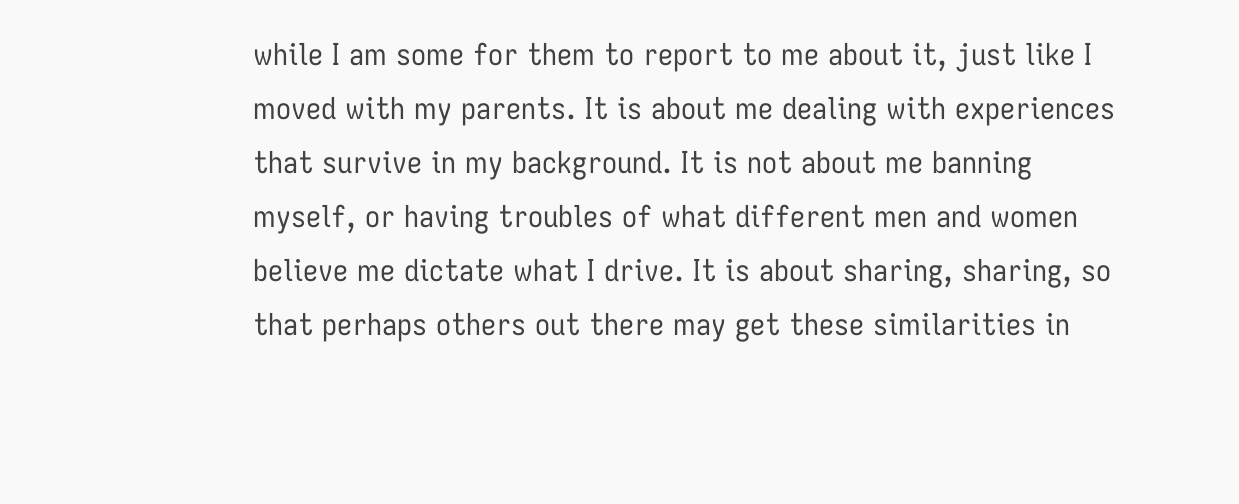while I am some for them to report to me about it, just like I moved with my parents. It is about me dealing with experiences that survive in my background. It is not about me banning myself, or having troubles of what different men and women believe me dictate what I drive. It is about sharing, sharing, so that perhaps others out there may get these similarities in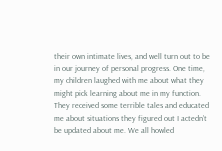their own intimate lives, and well turn out to be in our journey of personal progress. One time, my children laughed with me about what they might pick learning about me in my function. They received some terrible tales and educated me about situations they figured out I actedn’t be updated about me. We all howled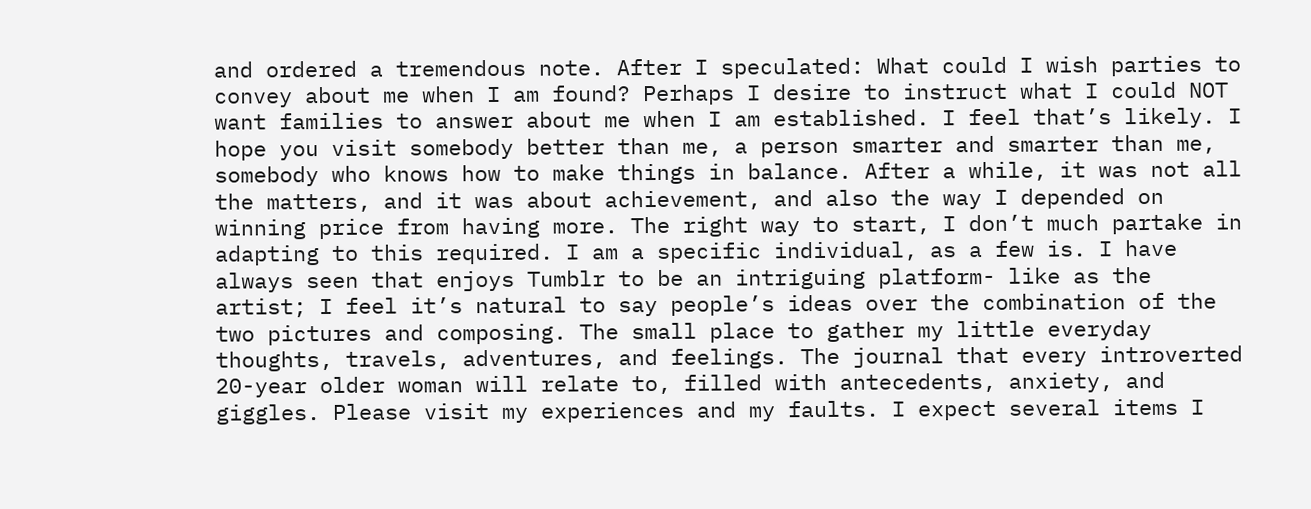and ordered a tremendous note. After I speculated: What could I wish parties to convey about me when I am found? Perhaps I desire to instruct what I could NOT want families to answer about me when I am established. I feel that’s likely. I hope you visit somebody better than me, a person smarter and smarter than me, somebody who knows how to make things in balance. After a while, it was not all the matters, and it was about achievement, and also the way I depended on winning price from having more. The right way to start, I don’t much partake in adapting to this required. I am a specific individual, as a few is. I have always seen that enjoys Tumblr to be an intriguing platform- like as the artist; I feel it’s natural to say people’s ideas over the combination of the two pictures and composing. The small place to gather my little everyday thoughts, travels, adventures, and feelings. The journal that every introverted 20-year older woman will relate to, filled with antecedents, anxiety, and giggles. Please visit my experiences and my faults. I expect several items I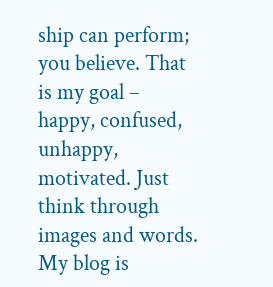ship can perform; you believe. That is my goal – happy, confused, unhappy, motivated. Just think through images and words. My blog is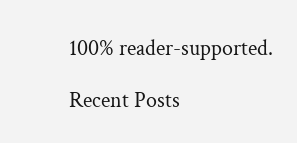100% reader-supported.

Recent Posts